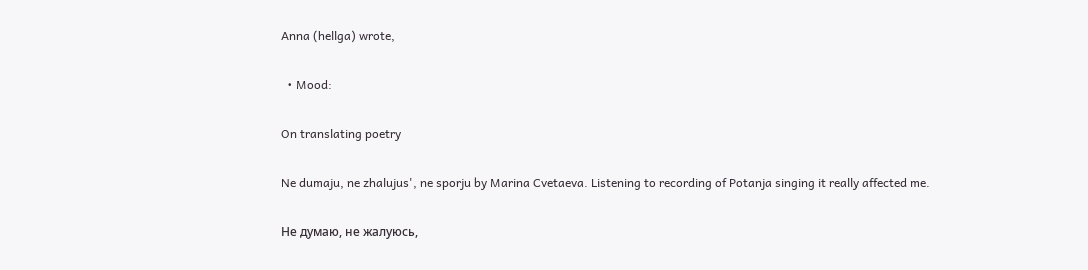Anna (hellga) wrote,

  • Mood:

On translating poetry

Ne dumaju, ne zhalujus', ne sporju by Marina Cvetaeva. Listening to recording of Potanja singing it really affected me.

Не думаю, не жалуюсь,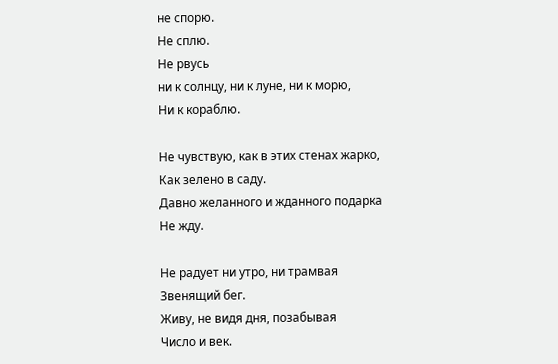не спорю.
Не сплю.
Не рвусь
ни к солнцу, ни к луне, ни к морю,
Ни к кораблю.

Не чувствую, как в этих стенах жарко,
Как зелено в саду.
Давно желанного и жданного подарка
Не жду.

Не радует ни утро, ни трамвая
Звенящий бег.
Живу, не видя дня, позабывая
Число и век.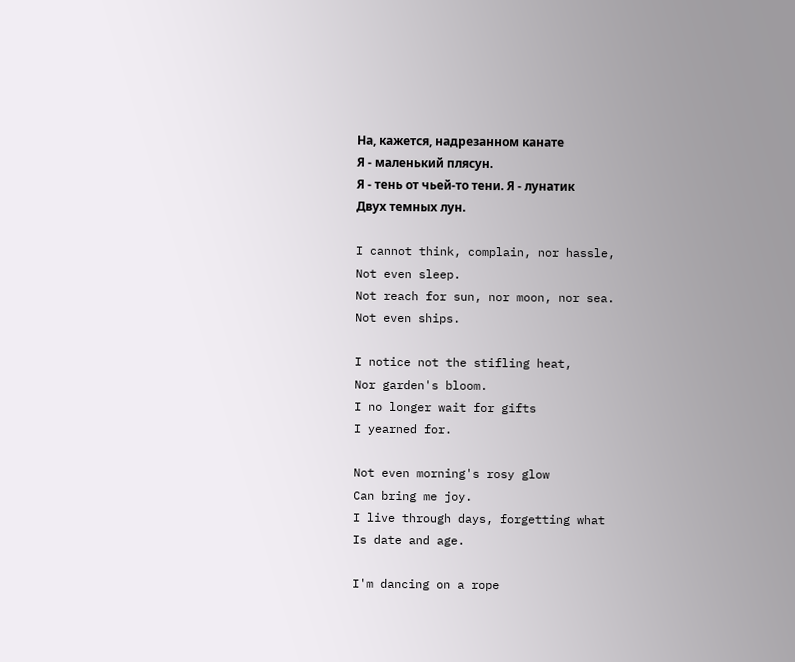На, кажется, надрезанном канате
Я - маленький плясун.
Я - тень от чьей-то тени. Я - лунатик
Двух темных лун.

I cannot think, complain, nor hassle,
Not even sleep.
Not reach for sun, nor moon, nor sea.
Not even ships.

I notice not the stifling heat,
Nor garden's bloom.
I no longer wait for gifts
I yearned for.

Not even morning's rosy glow
Can bring me joy.
I live through days, forgetting what
Is date and age.

I'm dancing on a rope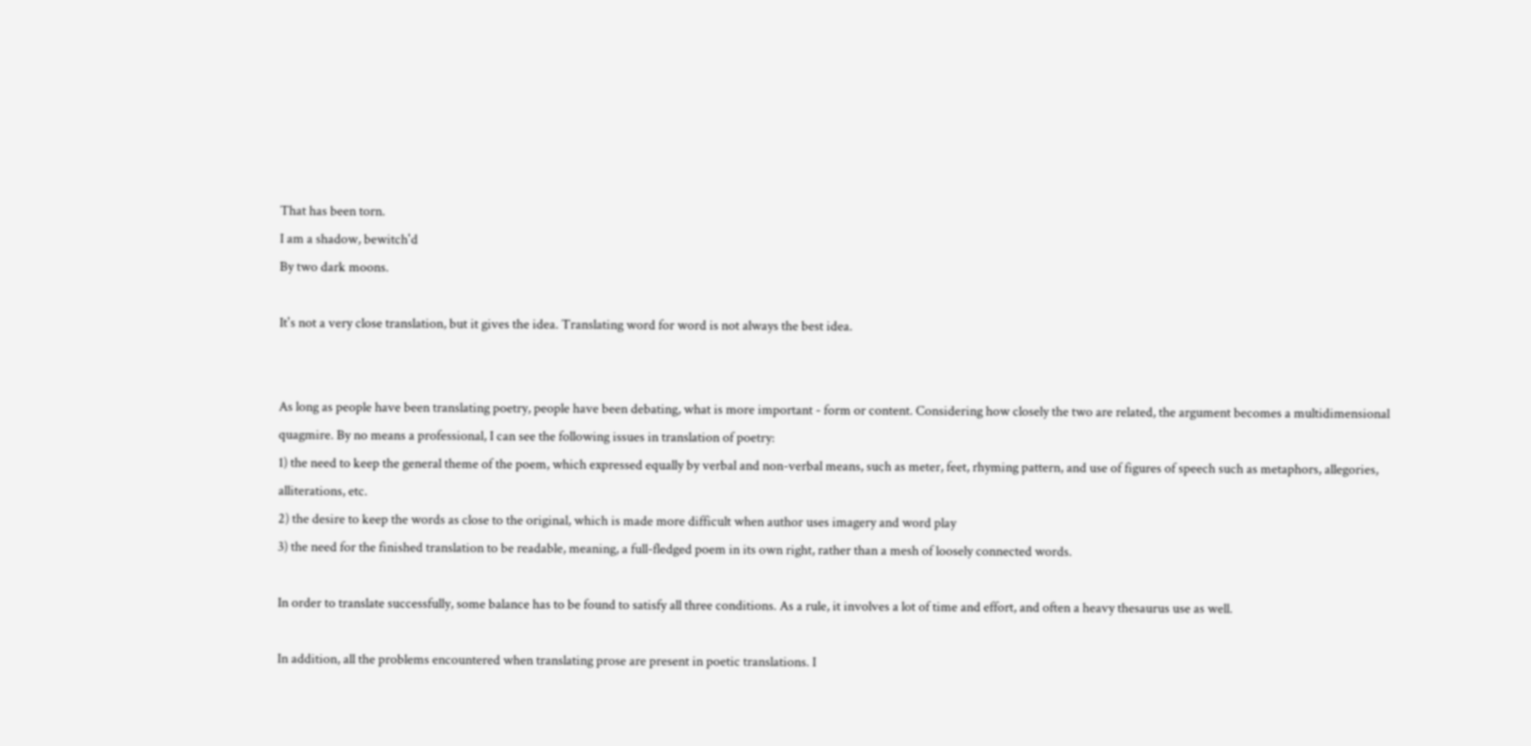That has been torn.
I am a shadow, bewitch'd
By two dark moons.

It's not a very close translation, but it gives the idea. Translating word for word is not always the best idea.


As long as people have been translating poetry, people have been debating, what is more important - form or content. Considering how closely the two are related, the argument becomes a multidimensional quagmire. By no means a professional, I can see the following issues in translation of poetry:
1) the need to keep the general theme of the poem, which expressed equally by verbal and non-verbal means, such as meter, feet, rhyming pattern, and use of figures of speech such as metaphors, allegories, alliterations, etc.
2) the desire to keep the words as close to the original, which is made more difficult when author uses imagery and word play
3) the need for the finished translation to be readable, meaning, a full-fledged poem in its own right, rather than a mesh of loosely connected words.

In order to translate successfully, some balance has to be found to satisfy all three conditions. As a rule, it involves a lot of time and effort, and often a heavy thesaurus use as well.

In addition, all the problems encountered when translating prose are present in poetic translations. I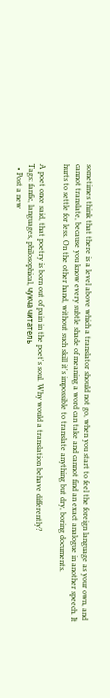sometimes think that there is a level above which a translator should not go, when you start to feel the foreign language as your own, and cannot translate, because you know every subtle shade of meaning a word can take and cannot find an exact analogue in another speech. It hurts to settle for less. On the other hand, without such skill it's impossible to translate anything but dry, boring documents.

A poet once said, that poetry is born out of pain in the poet's soul. Why would a translation behave differently?
Tags: fanfic, languages, philosophical, чукча читатель
  • Post a new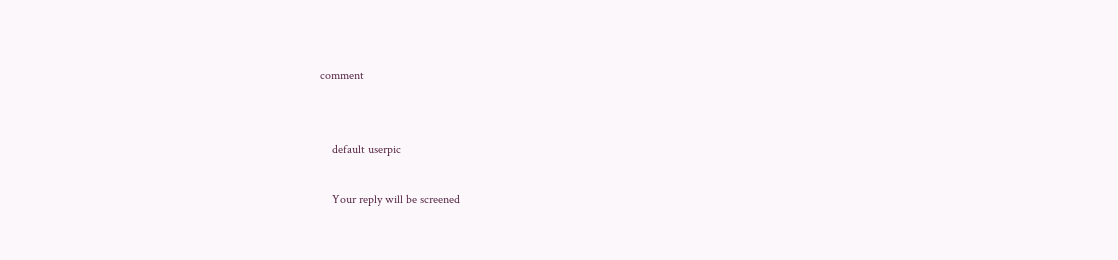comment


    default userpic

    Your reply will be screened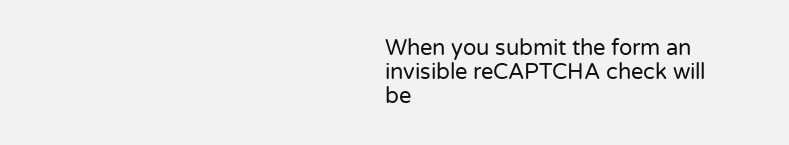When you submit the form an invisible reCAPTCHA check will be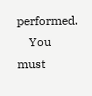performed.
    You must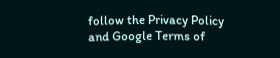follow the Privacy Policy and Google Terms of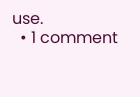use.
  • 1 comment